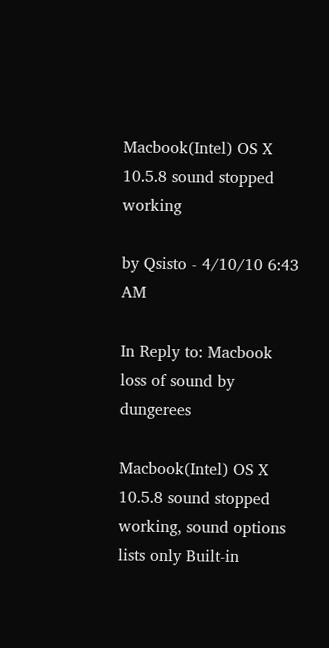Macbook(Intel) OS X 10.5.8 sound stopped working

by Qsisto - 4/10/10 6:43 AM

In Reply to: Macbook loss of sound by dungerees

Macbook(Intel) OS X 10.5.8 sound stopped working, sound options lists only Built-in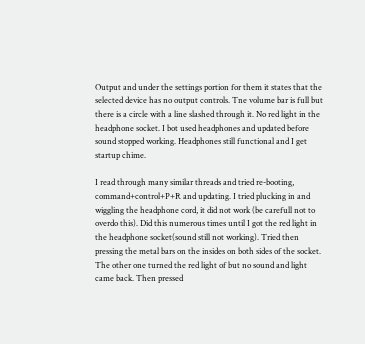Output and under the settings portion for them it states that the selected device has no output controls. Tne volume bar is full but there is a circle with a line slashed through it. No red light in the headphone socket. I bot used headphones and updated before sound stopped working. Headphones still functional and I get startup chime.

I read through many similar threads and tried re-booting, command+control+P+R and updating. I tried plucking in and wiggling the headphone cord, it did not work (be carefull not to overdo this). Did this numerous times until I got the red light in the headphone socket(sound still not working). Tried then pressing the metal bars on the insides on both sides of the socket. The other one turned the red light of but no sound and light came back. Then pressed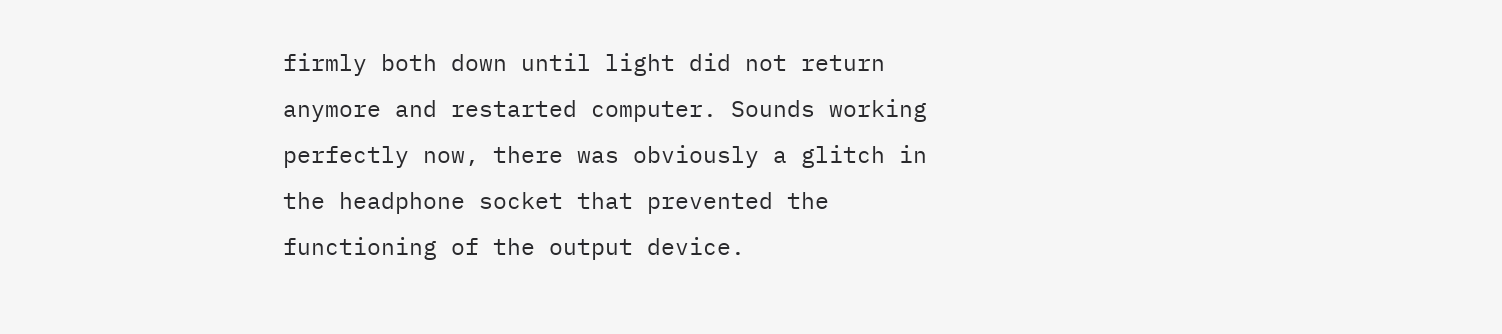firmly both down until light did not return anymore and restarted computer. Sounds working perfectly now, there was obviously a glitch in the headphone socket that prevented the functioning of the output device.